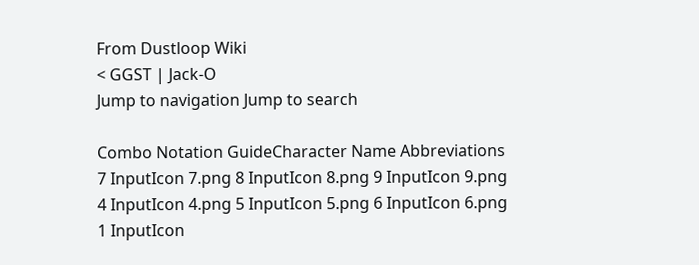From Dustloop Wiki
< GGST | Jack-O
Jump to navigation Jump to search

Combo Notation GuideCharacter Name Abbreviations
7 InputIcon 7.png 8 InputIcon 8.png 9 InputIcon 9.png
4 InputIcon 4.png 5 InputIcon 5.png 6 InputIcon 6.png
1 InputIcon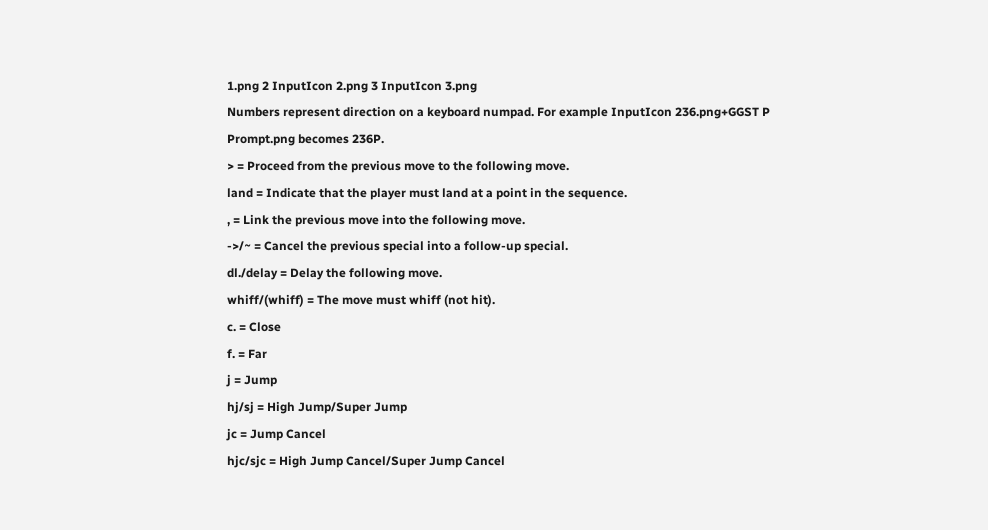1.png 2 InputIcon 2.png 3 InputIcon 3.png
Numbers represent direction on a keyboard numpad. For example InputIcon 236.png+GGST P Prompt.png becomes 236P.
> = Proceed from the previous move to the following move.
land = Indicate that the player must land at a point in the sequence.
, = Link the previous move into the following move.
->/~ = Cancel the previous special into a follow-up special.
dl./delay = Delay the following move.
whiff/(whiff) = The move must whiff (not hit).
c. = Close
f. = Far
j = Jump
hj/sj = High Jump/Super Jump
jc = Jump Cancel
hjc/sjc = High Jump Cancel/Super Jump Cancel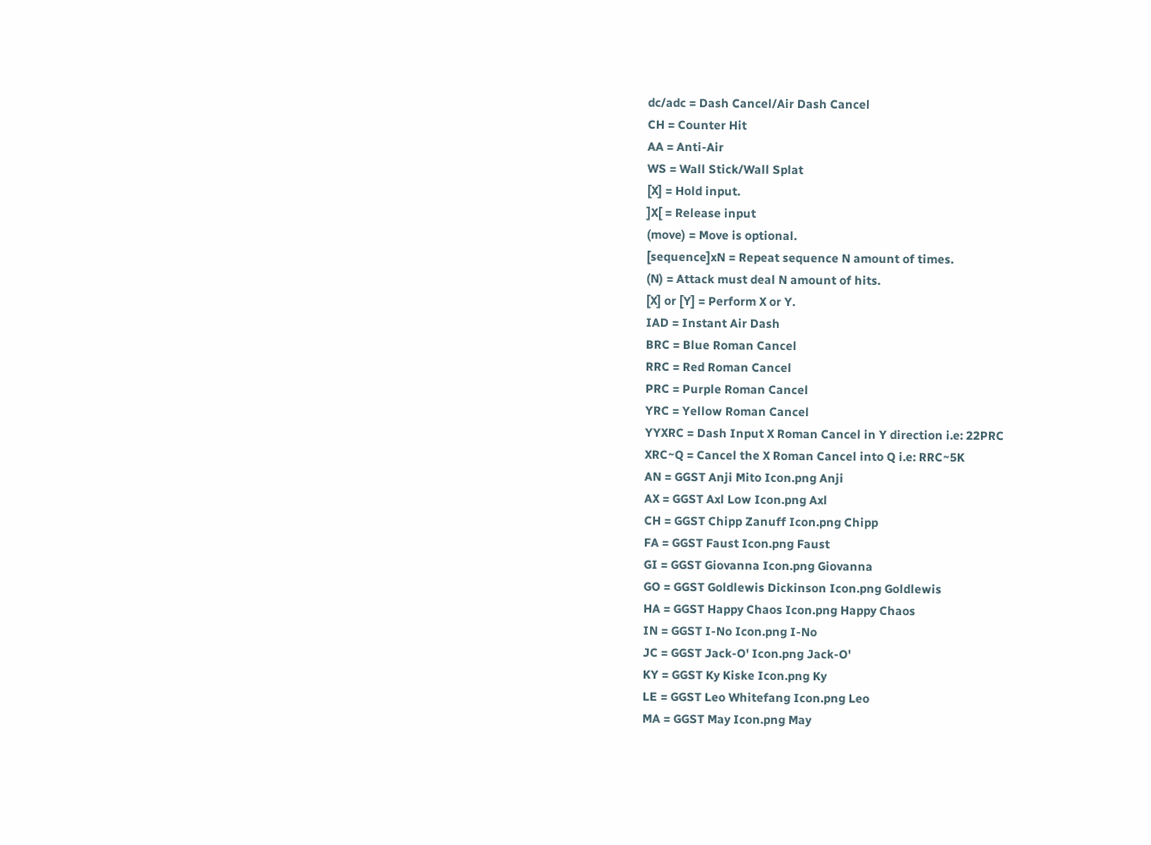dc/adc = Dash Cancel/Air Dash Cancel
CH = Counter Hit
AA = Anti-Air
WS = Wall Stick/Wall Splat
[X] = Hold input.
]X[ = Release input
(move) = Move is optional.
[sequence]xN = Repeat sequence N amount of times.
(N) = Attack must deal N amount of hits.
[X] or [Y] = Perform X or Y.
IAD = Instant Air Dash
BRC = Blue Roman Cancel
RRC = Red Roman Cancel
PRC = Purple Roman Cancel
YRC = Yellow Roman Cancel
YYXRC = Dash Input X Roman Cancel in Y direction i.e: 22PRC
XRC~Q = Cancel the X Roman Cancel into Q i.e: RRC~5K
AN = GGST Anji Mito Icon.png Anji
AX = GGST Axl Low Icon.png Axl
CH = GGST Chipp Zanuff Icon.png Chipp
FA = GGST Faust Icon.png Faust
GI = GGST Giovanna Icon.png Giovanna
GO = GGST Goldlewis Dickinson Icon.png Goldlewis
HA = GGST Happy Chaos Icon.png Happy Chaos
IN = GGST I-No Icon.png I-No
JC = GGST Jack-O' Icon.png Jack-O'
KY = GGST Ky Kiske Icon.png Ky
LE = GGST Leo Whitefang Icon.png Leo
MA = GGST May Icon.png May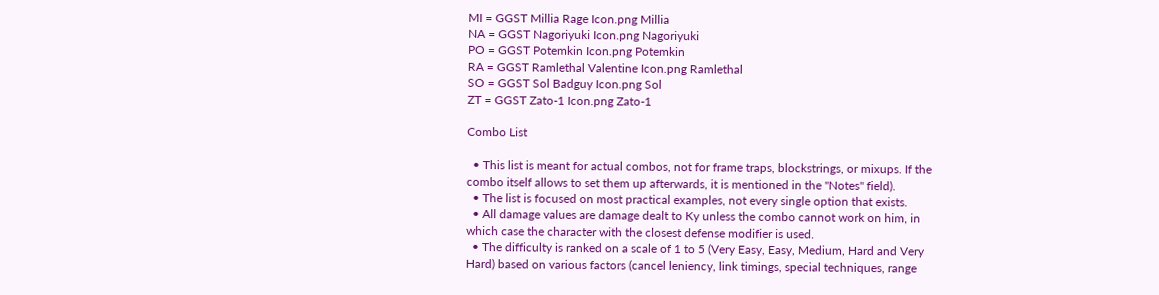MI = GGST Millia Rage Icon.png Millia
NA = GGST Nagoriyuki Icon.png Nagoriyuki
PO = GGST Potemkin Icon.png Potemkin
RA = GGST Ramlethal Valentine Icon.png Ramlethal
SO = GGST Sol Badguy Icon.png Sol
ZT = GGST Zato-1 Icon.png Zato-1

Combo List

  • This list is meant for actual combos, not for frame traps, blockstrings, or mixups. If the combo itself allows to set them up afterwards, it is mentioned in the "Notes" field).
  • The list is focused on most practical examples, not every single option that exists.
  • All damage values are damage dealt to Ky unless the combo cannot work on him, in which case the character with the closest defense modifier is used.
  • The difficulty is ranked on a scale of 1 to 5 (Very Easy, Easy, Medium, Hard and Very Hard) based on various factors (cancel leniency, link timings, special techniques, range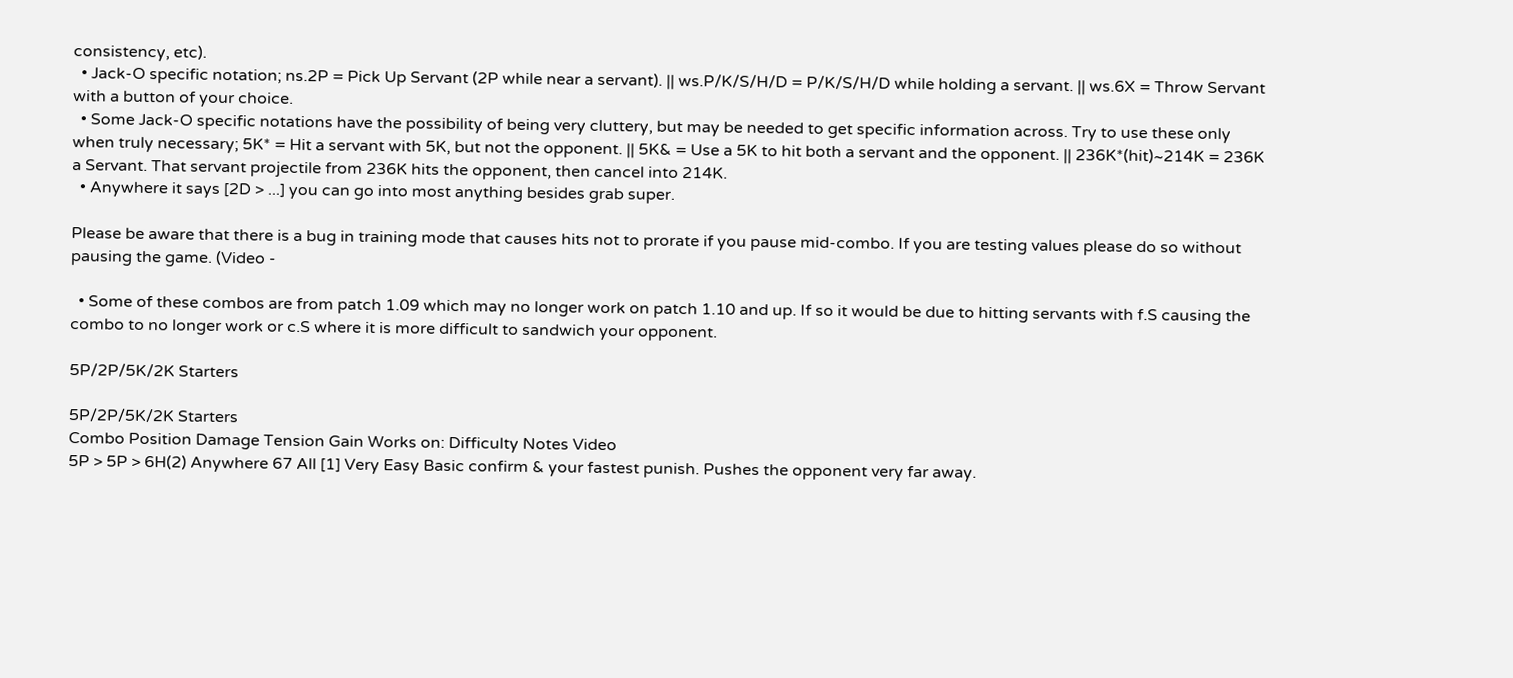consistency, etc).
  • Jack-O specific notation; ns.2P = Pick Up Servant (2P while near a servant). || ws.P/K/S/H/D = P/K/S/H/D while holding a servant. || ws.6X = Throw Servant with a button of your choice.
  • Some Jack-O specific notations have the possibility of being very cluttery, but may be needed to get specific information across. Try to use these only when truly necessary; 5K* = Hit a servant with 5K, but not the opponent. || 5K& = Use a 5K to hit both a servant and the opponent. || 236K*(hit)~214K = 236K a Servant. That servant projectile from 236K hits the opponent, then cancel into 214K.
  • Anywhere it says [2D > ...] you can go into most anything besides grab super.

Please be aware that there is a bug in training mode that causes hits not to prorate if you pause mid-combo. If you are testing values please do so without pausing the game. (Video -

  • Some of these combos are from patch 1.09 which may no longer work on patch 1.10 and up. If so it would be due to hitting servants with f.S causing the combo to no longer work or c.S where it is more difficult to sandwich your opponent.

5P/2P/5K/2K Starters

5P/2P/5K/2K Starters
Combo Position Damage Tension Gain Works on: Difficulty Notes Video
5P > 5P > 6H(2) Anywhere 67 All [1] Very Easy Basic confirm & your fastest punish. Pushes the opponent very far away.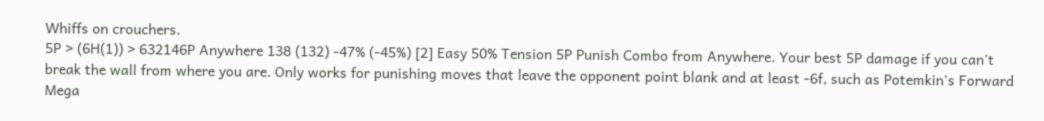Whiffs on crouchers.
5P > (6H(1)) > 632146P Anywhere 138 (132) -47% (-45%) [2] Easy 50% Tension 5P Punish Combo from Anywhere. Your best 5P damage if you can't break the wall from where you are. Only works for punishing moves that leave the opponent point blank and at least -6f, such as Potemkin's Forward Mega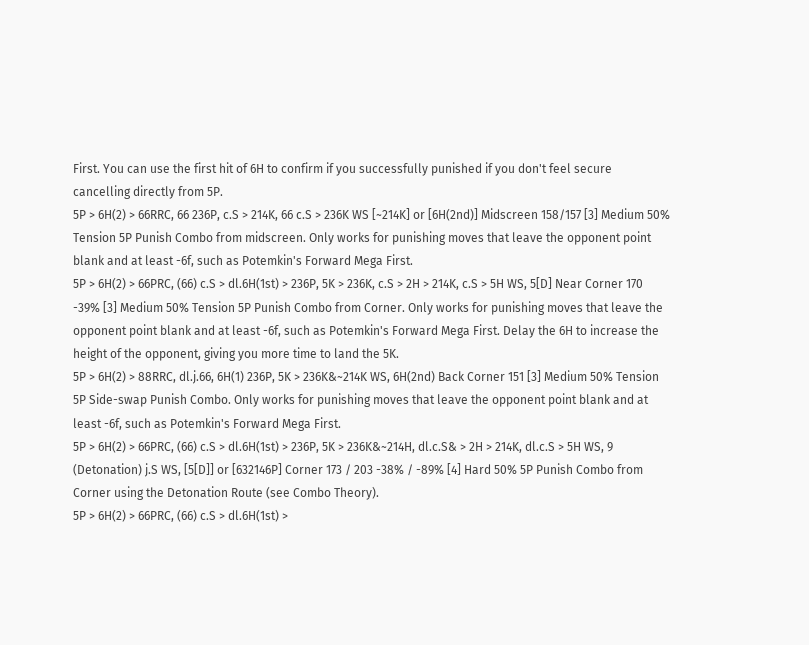First. You can use the first hit of 6H to confirm if you successfully punished if you don't feel secure cancelling directly from 5P.
5P > 6H(2) > 66RRC, 66 236P, c.S > 214K, 66 c.S > 236K WS [~214K] or [6H(2nd)] Midscreen 158/157 [3] Medium 50% Tension 5P Punish Combo from midscreen. Only works for punishing moves that leave the opponent point blank and at least -6f, such as Potemkin's Forward Mega First.
5P > 6H(2) > 66PRC, (66) c.S > dl.6H(1st) > 236P, 5K > 236K, c.S > 2H > 214K, c.S > 5H WS, 5[D] Near Corner 170 -39% [3] Medium 50% Tension 5P Punish Combo from Corner. Only works for punishing moves that leave the opponent point blank and at least -6f, such as Potemkin's Forward Mega First. Delay the 6H to increase the height of the opponent, giving you more time to land the 5K.
5P > 6H(2) > 88RRC, dl.j.66, 6H(1) 236P, 5K > 236K&~214K WS, 6H(2nd) Back Corner 151 [3] Medium 50% Tension 5P Side-swap Punish Combo. Only works for punishing moves that leave the opponent point blank and at least -6f, such as Potemkin's Forward Mega First.
5P > 6H(2) > 66PRC, (66) c.S > dl.6H(1st) > 236P, 5K > 236K&~214H, dl.c.S& > 2H > 214K, dl.c.S > 5H WS, 9 (Detonation) j.S WS, [5[D]] or [632146P] Corner 173 / 203 -38% / -89% [4] Hard 50% 5P Punish Combo from Corner using the Detonation Route (see Combo Theory).
5P > 6H(2) > 66PRC, (66) c.S > dl.6H(1st) >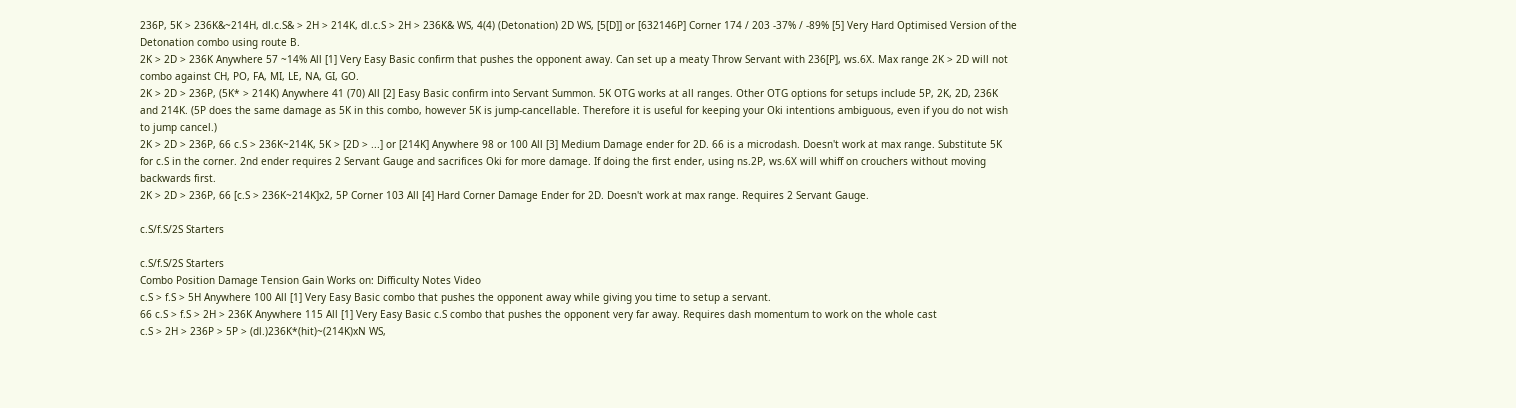236P, 5K > 236K&~214H, dl.c.S& > 2H > 214K, dl.c.S > 2H > 236K& WS, 4(4) (Detonation) 2D WS, [5[D]] or [632146P] Corner 174 / 203 -37% / -89% [5] Very Hard Optimised Version of the Detonation combo using route B.
2K > 2D > 236K Anywhere 57 ~14% All [1] Very Easy Basic confirm that pushes the opponent away. Can set up a meaty Throw Servant with 236[P], ws.6X. Max range 2K > 2D will not combo against CH, PO, FA, MI, LE, NA, GI, GO.
2K > 2D > 236P, (5K* > 214K) Anywhere 41 (70) All [2] Easy Basic confirm into Servant Summon. 5K OTG works at all ranges. Other OTG options for setups include 5P, 2K, 2D, 236K and 214K. (5P does the same damage as 5K in this combo, however 5K is jump-cancellable. Therefore it is useful for keeping your Oki intentions ambiguous, even if you do not wish to jump cancel.)
2K > 2D > 236P, 66 c.S > 236K~214K, 5K > [2D > ...] or [214K] Anywhere 98 or 100 All [3] Medium Damage ender for 2D. 66 is a microdash. Doesn't work at max range. Substitute 5K for c.S in the corner. 2nd ender requires 2 Servant Gauge and sacrifices Oki for more damage. If doing the first ender, using ns.2P, ws.6X will whiff on crouchers without moving backwards first.
2K > 2D > 236P, 66 [c.S > 236K~214K]x2, 5P Corner 103 All [4] Hard Corner Damage Ender for 2D. Doesn't work at max range. Requires 2 Servant Gauge.

c.S/f.S/2S Starters

c.S/f.S/2S Starters
Combo Position Damage Tension Gain Works on: Difficulty Notes Video
c.S > f.S > 5H Anywhere 100 All [1] Very Easy Basic combo that pushes the opponent away while giving you time to setup a servant.
66 c.S > f.S > 2H > 236K Anywhere 115 All [1] Very Easy Basic c.S combo that pushes the opponent very far away. Requires dash momentum to work on the whole cast
c.S > 2H > 236P > 5P > (dl.)236K*(hit)~(214K)xN WS,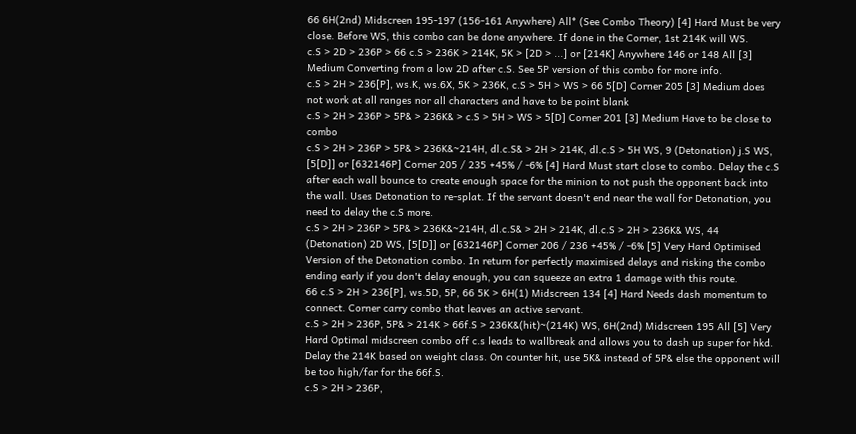66 6H(2nd) Midscreen 195-197 (156-161 Anywhere) All* (See Combo Theory) [4] Hard Must be very close. Before WS, this combo can be done anywhere. If done in the Corner, 1st 214K will WS.
c.S > 2D > 236P > 66 c.S > 236K > 214K, 5K > [2D > ...] or [214K] Anywhere 146 or 148 All [3] Medium Converting from a low 2D after c.S. See 5P version of this combo for more info.
c.S > 2H > 236[P], ws.K, ws.6X, 5K > 236K, c.S > 5H > WS > 66 5[D] Corner 205 [3] Medium does not work at all ranges nor all characters and have to be point blank
c.S > 2H > 236P > 5P& > 236K& > c.S > 5H > WS > 5[D] Corner 201 [3] Medium Have to be close to combo
c.S > 2H > 236P > 5P& > 236K&~214H, dl.c.S& > 2H > 214K, dl.c.S > 5H WS, 9 (Detonation) j.S WS, [5[D]] or [632146P] Corner 205 / 235 +45% / -6% [4] Hard Must start close to combo. Delay the c.S after each wall bounce to create enough space for the minion to not push the opponent back into the wall. Uses Detonation to re-splat. If the servant doesn't end near the wall for Detonation, you need to delay the c.S more.
c.S > 2H > 236P > 5P& > 236K&~214H, dl.c.S& > 2H > 214K, dl.c.S > 2H > 236K& WS, 44 (Detonation) 2D WS, [5[D]] or [632146P] Corner 206 / 236 +45% / -6% [5] Very Hard Optimised Version of the Detonation combo. In return for perfectly maximised delays and risking the combo ending early if you don't delay enough, you can squeeze an extra 1 damage with this route.
66 c.S > 2H > 236[P], ws.5D, 5P, 66 5K > 6H(1) Midscreen 134 [4] Hard Needs dash momentum to connect. Corner carry combo that leaves an active servant.
c.S > 2H > 236P, 5P& > 214K > 66f.S > 236K&(hit)~(214K) WS, 6H(2nd) Midscreen 195 All [5] Very Hard Optimal midscreen combo off c.s leads to wallbreak and allows you to dash up super for hkd. Delay the 214K based on weight class. On counter hit, use 5K& instead of 5P& else the opponent will be too high/far for the 66f.S.
c.S > 2H > 236P,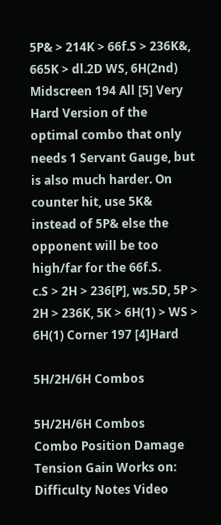5P& > 214K > 66f.S > 236K&, 665K > dl.2D WS, 6H(2nd) Midscreen 194 All [5] Very Hard Version of the optimal combo that only needs 1 Servant Gauge, but is also much harder. On counter hit, use 5K& instead of 5P& else the opponent will be too high/far for the 66f.S.
c.S > 2H > 236[P], ws.5D, 5P > 2H > 236K, 5K > 6H(1) > WS > 6H(1) Corner 197 [4]Hard

5H/2H/6H Combos

5H/2H/6H Combos
Combo Position Damage Tension Gain Works on: Difficulty Notes Video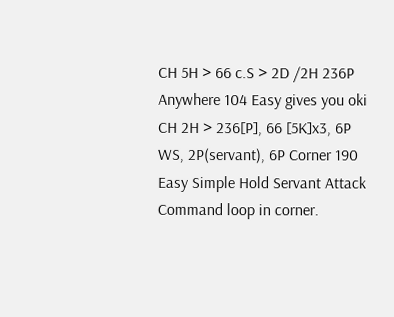CH 5H > 66 c.S > 2D /2H 236P Anywhere 104 Easy gives you oki
CH 2H > 236[P], 66 [5K]x3, 6P WS, 2P(servant), 6P Corner 190 Easy Simple Hold Servant Attack Command loop in corner.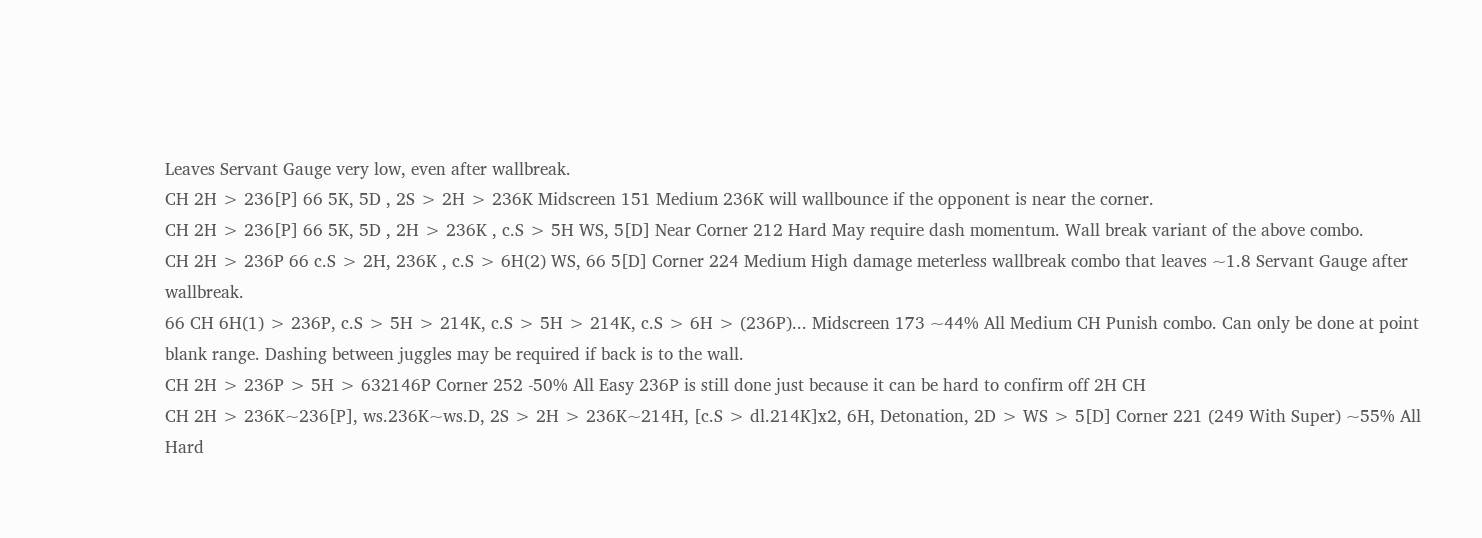Leaves Servant Gauge very low, even after wallbreak.
CH 2H > 236[P] 66 5K, 5D , 2S > 2H > 236K Midscreen 151 Medium 236K will wallbounce if the opponent is near the corner.
CH 2H > 236[P] 66 5K, 5D , 2H > 236K , c.S > 5H WS, 5[D] Near Corner 212 Hard May require dash momentum. Wall break variant of the above combo.
CH 2H > 236P 66 c.S > 2H, 236K , c.S > 6H(2) WS, 66 5[D] Corner 224 Medium High damage meterless wallbreak combo that leaves ~1.8 Servant Gauge after wallbreak.
66 CH 6H(1) > 236P, c.S > 5H > 214K, c.S > 5H > 214K, c.S > 6H > (236P)... Midscreen 173 ~44% All Medium CH Punish combo. Can only be done at point blank range. Dashing between juggles may be required if back is to the wall.
CH 2H > 236P > 5H > 632146P Corner 252 -50% All Easy 236P is still done just because it can be hard to confirm off 2H CH
CH 2H > 236K~236[P], ws.236K~ws.D, 2S > 2H > 236K~214H, [c.S > dl.214K]x2, 6H, Detonation, 2D > WS > 5[D] Corner 221 (249 With Super) ~55% All Hard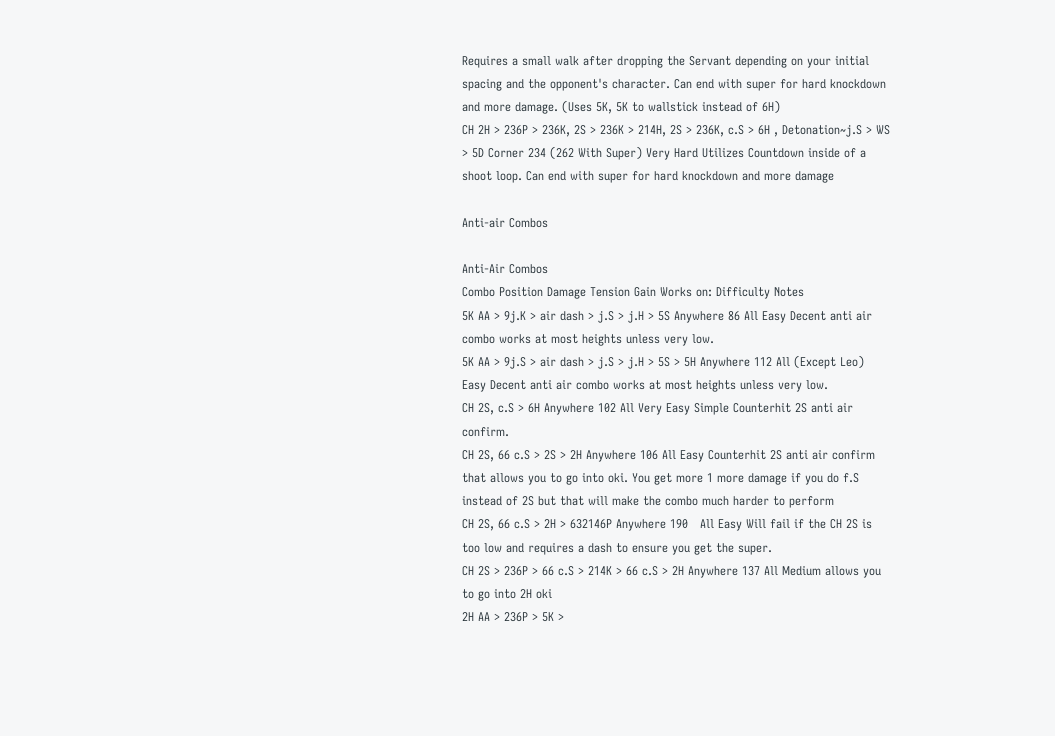Requires a small walk after dropping the Servant depending on your initial spacing and the opponent's character. Can end with super for hard knockdown and more damage. (Uses 5K, 5K to wallstick instead of 6H)
CH 2H > 236P > 236K, 2S > 236K > 214H, 2S > 236K, c.S > 6H , Detonation~j.S > WS > 5D Corner 234 (262 With Super) Very Hard Utilizes Countdown inside of a shoot loop. Can end with super for hard knockdown and more damage

Anti-air Combos

Anti-Air Combos
Combo Position Damage Tension Gain Works on: Difficulty Notes
5K AA > 9j.K > air dash > j.S > j.H > 5S Anywhere 86 All Easy Decent anti air combo works at most heights unless very low.
5K AA > 9j.S > air dash > j.S > j.H > 5S > 5H Anywhere 112 All (Except Leo) Easy Decent anti air combo works at most heights unless very low.
CH 2S, c.S > 6H Anywhere 102 All Very Easy Simple Counterhit 2S anti air confirm.
CH 2S, 66 c.S > 2S > 2H Anywhere 106 All Easy Counterhit 2S anti air confirm that allows you to go into oki. You get more 1 more damage if you do f.S instead of 2S but that will make the combo much harder to perform
CH 2S, 66 c.S > 2H > 632146P Anywhere 190   All Easy Will fail if the CH 2S is too low and requires a dash to ensure you get the super.
CH 2S > 236P > 66 c.S > 214K > 66 c.S > 2H Anywhere 137 All Medium allows you to go into 2H oki
2H AA > 236P > 5K >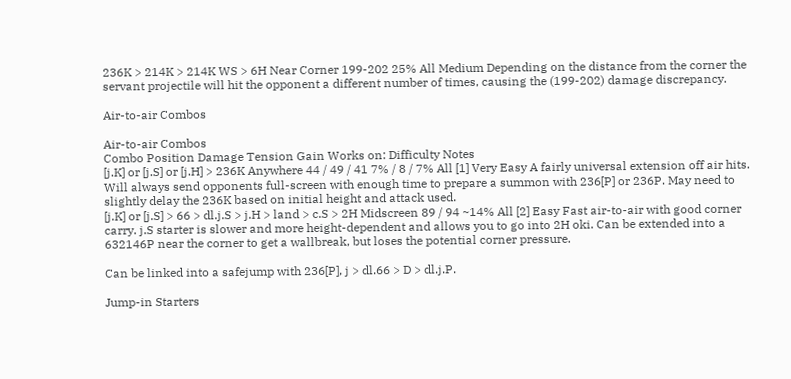236K > 214K > 214K WS > 6H Near Corner 199-202 25% All Medium Depending on the distance from the corner the servant projectile will hit the opponent a different number of times, causing the (199-202) damage discrepancy.

Air-to-air Combos

Air-to-air Combos
Combo Position Damage Tension Gain Works on: Difficulty Notes
[j.K] or [j.S] or [j.H] > 236K Anywhere 44 / 49 / 41 7% / 8 / 7% All [1] Very Easy A fairly universal extension off air hits. Will always send opponents full-screen with enough time to prepare a summon with 236[P] or 236P. May need to slightly delay the 236K based on initial height and attack used.
[j.K] or [j.S] > 66 > dl.j.S > j.H > land > c.S > 2H Midscreen 89 / 94 ~14% All [2] Easy Fast air-to-air with good corner carry. j.S starter is slower and more height-dependent and allows you to go into 2H oki. Can be extended into a 632146P near the corner to get a wallbreak, but loses the potential corner pressure.

Can be linked into a safejump with 236[P], j > dl.66 > D > dl.j.P.

Jump-in Starters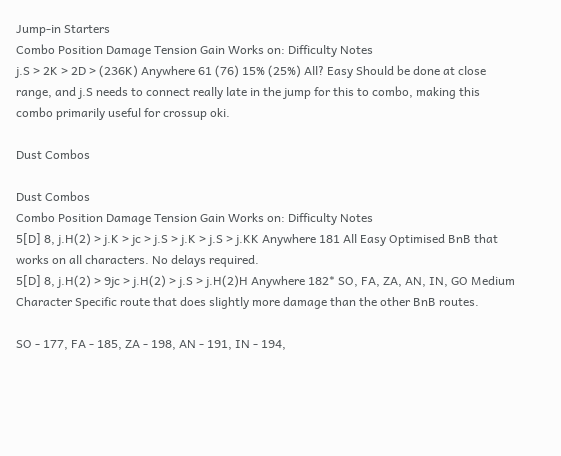Jump-in Starters
Combo Position Damage Tension Gain Works on: Difficulty Notes
j.S > 2K > 2D > (236K) Anywhere 61 (76) 15% (25%) All? Easy Should be done at close range, and j.S needs to connect really late in the jump for this to combo, making this combo primarily useful for crossup oki.

Dust Combos

Dust Combos
Combo Position Damage Tension Gain Works on: Difficulty Notes
5[D] 8, j.H(2) > j.K > jc > j.S > j.K > j.S > j.KK Anywhere 181 All Easy Optimised BnB that works on all characters. No delays required.
5[D] 8, j.H(2) > 9jc > j.H(2) > j.S > j.H(2)H Anywhere 182* SO, FA, ZA, AN, IN, GO Medium Character Specific route that does slightly more damage than the other BnB routes.

SO - 177, FA - 185, ZA - 198, AN - 191, IN - 194,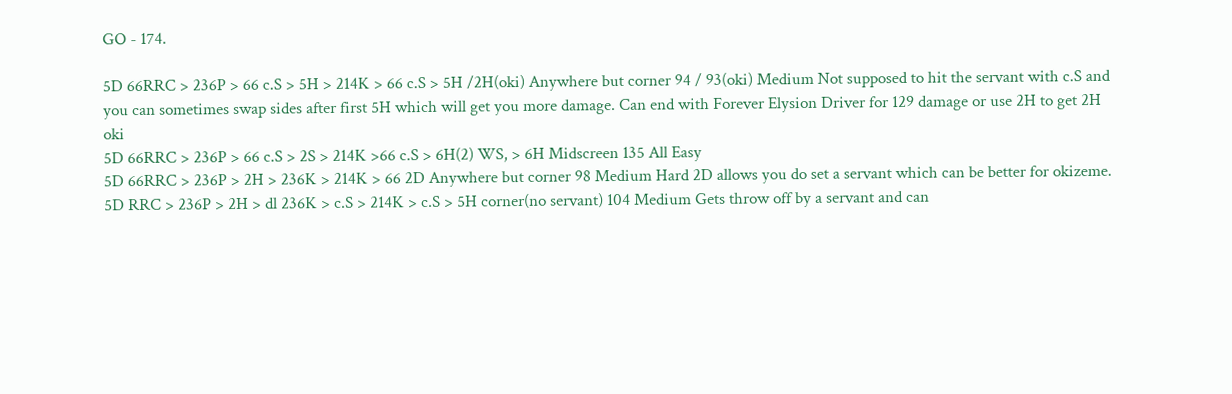GO - 174.

5D 66RRC > 236P > 66 c.S > 5H > 214K > 66 c.S > 5H /2H(oki) Anywhere but corner 94 / 93(oki) Medium Not supposed to hit the servant with c.S and you can sometimes swap sides after first 5H which will get you more damage. Can end with Forever Elysion Driver for 129 damage or use 2H to get 2H oki
5D 66RRC > 236P > 66 c.S > 2S > 214K >66 c.S > 6H(2) WS, > 6H Midscreen 135 All Easy
5D 66RRC > 236P > 2H > 236K > 214K > 66 2D Anywhere but corner 98 Medium Hard 2D allows you do set a servant which can be better for okizeme.
5D RRC > 236P > 2H > dl 236K > c.S > 214K > c.S > 5H corner(no servant) 104 Medium Gets throw off by a servant and can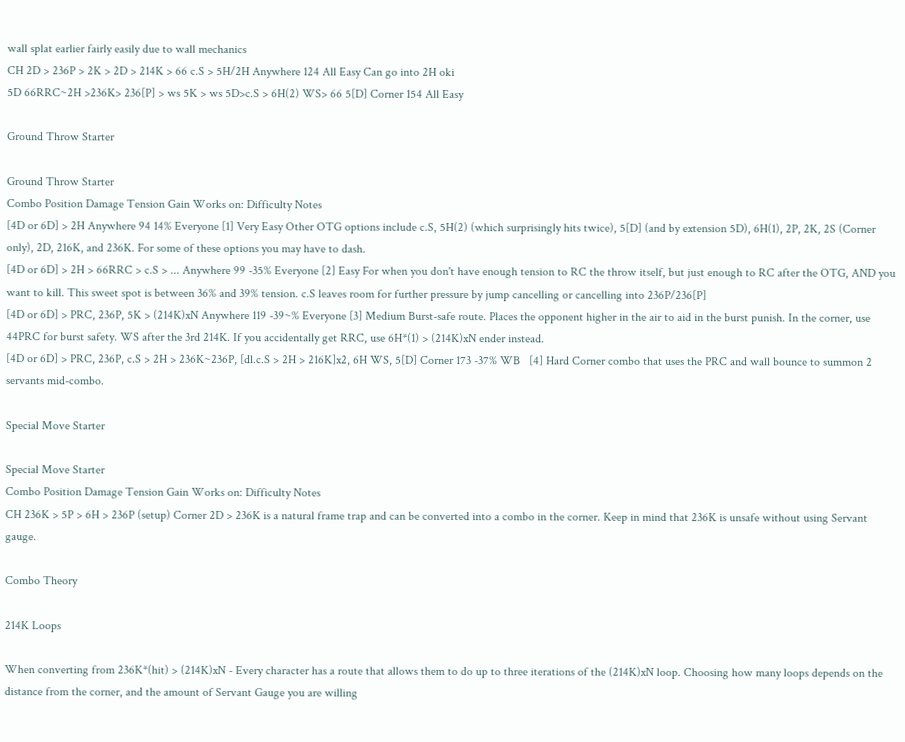wall splat earlier fairly easily due to wall mechanics
CH 2D > 236P > 2K > 2D > 214K > 66 c.S > 5H/2H Anywhere 124 All Easy Can go into 2H oki
5D 66RRC~2H >236K> 236[P] > ws 5K > ws 5D>c.S > 6H(2) WS> 66 5[D] Corner 154 All Easy

Ground Throw Starter

Ground Throw Starter
Combo Position Damage Tension Gain Works on: Difficulty Notes
[4D or 6D] > 2H Anywhere 94 14% Everyone [1] Very Easy Other OTG options include c.S, 5H(2) (which surprisingly hits twice), 5[D] (and by extension 5D), 6H(1), 2P, 2K, 2S (Corner only), 2D, 216K, and 236K. For some of these options you may have to dash.
[4D or 6D] > 2H > 66RRC > c.S > ... Anywhere 99 -35% Everyone [2] Easy For when you don't have enough tension to RC the throw itself, but just enough to RC after the OTG, AND you want to kill. This sweet spot is between 36% and 39% tension. c.S leaves room for further pressure by jump cancelling or cancelling into 236P/236[P]
[4D or 6D] > PRC, 236P, 5K > (214K)xN Anywhere 119 -39~% Everyone [3] Medium Burst-safe route. Places the opponent higher in the air to aid in the burst punish. In the corner, use 44PRC for burst safety. WS after the 3rd 214K. If you accidentally get RRC, use 6H*(1) > (214K)xN ender instead.
[4D or 6D] > PRC, 236P, c.S > 2H > 236K~236P, [dl.c.S > 2H > 216K]x2, 6H WS, 5[D] Corner 173 -37% WB   [4] Hard Corner combo that uses the PRC and wall bounce to summon 2 servants mid-combo.

Special Move Starter

Special Move Starter
Combo Position Damage Tension Gain Works on: Difficulty Notes
CH 236K > 5P > 6H > 236P (setup) Corner 2D > 236K is a natural frame trap and can be converted into a combo in the corner. Keep in mind that 236K is unsafe without using Servant gauge.

Combo Theory

214K Loops

When converting from 236K*(hit) > (214K)xN - Every character has a route that allows them to do up to three iterations of the (214K)xN loop. Choosing how many loops depends on the distance from the corner, and the amount of Servant Gauge you are willing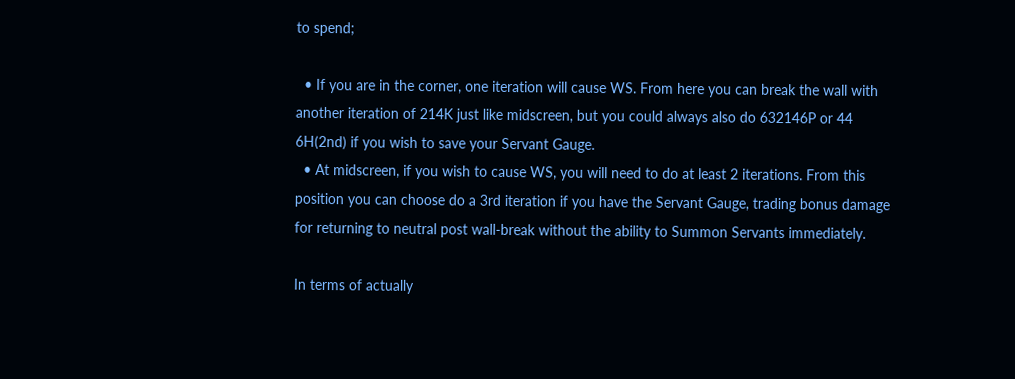to spend;

  • If you are in the corner, one iteration will cause WS. From here you can break the wall with another iteration of 214K just like midscreen, but you could always also do 632146P or 44 6H(2nd) if you wish to save your Servant Gauge.
  • At midscreen, if you wish to cause WS, you will need to do at least 2 iterations. From this position you can choose do a 3rd iteration if you have the Servant Gauge, trading bonus damage for returning to neutral post wall-break without the ability to Summon Servants immediately.

In terms of actually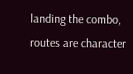landing the combo, routes are character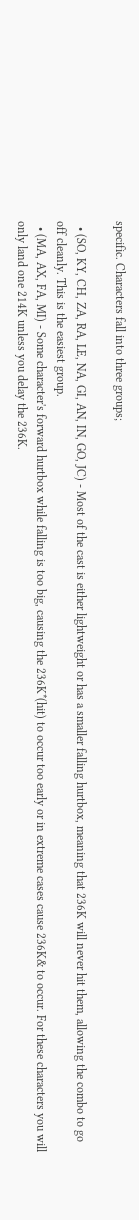specific. Characters fall into three groups;

  • (SO, KY, CH, ZA, RA, LE, NA, GI, AN, IN, GO, JC) - Most of the cast is either lightweight or has a smaller falling hurtbox, meaning that 236K will never hit them, allowing the combo to go off cleanly. This is the easiest group.
  • (MA, AX, FA, MI) - Some character's forward hurtbox while falling is too big, causing the 236K*(hit) to occur too early or in extreme cases cause 236K& to occur. For these characters you will only land one 214K unless you delay the 236K.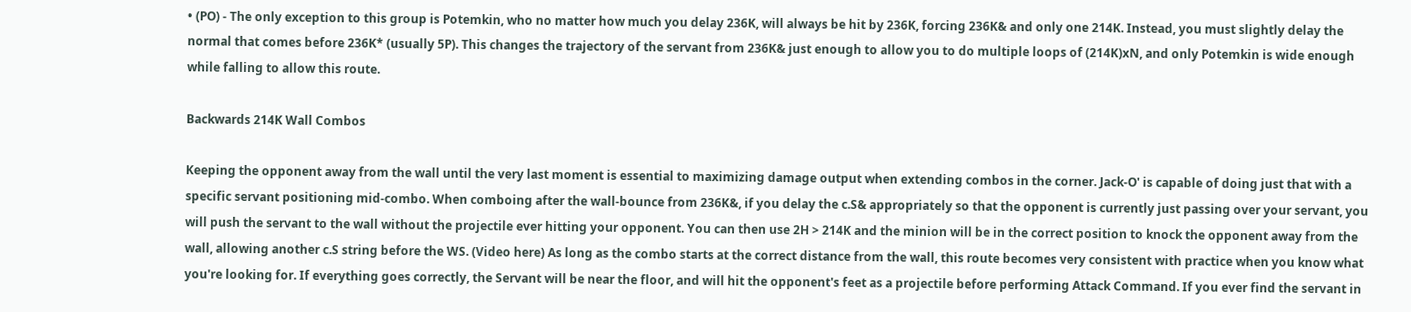• (PO) - The only exception to this group is Potemkin, who no matter how much you delay 236K, will always be hit by 236K, forcing 236K& and only one 214K. Instead, you must slightly delay the normal that comes before 236K* (usually 5P). This changes the trajectory of the servant from 236K& just enough to allow you to do multiple loops of (214K)xN, and only Potemkin is wide enough while falling to allow this route.

Backwards 214K Wall Combos

Keeping the opponent away from the wall until the very last moment is essential to maximizing damage output when extending combos in the corner. Jack-O' is capable of doing just that with a specific servant positioning mid-combo. When comboing after the wall-bounce from 236K&, if you delay the c.S& appropriately so that the opponent is currently just passing over your servant, you will push the servant to the wall without the projectile ever hitting your opponent. You can then use 2H > 214K and the minion will be in the correct position to knock the opponent away from the wall, allowing another c.S string before the WS. (Video here) As long as the combo starts at the correct distance from the wall, this route becomes very consistent with practice when you know what you're looking for. If everything goes correctly, the Servant will be near the floor, and will hit the opponent's feet as a projectile before performing Attack Command. If you ever find the servant in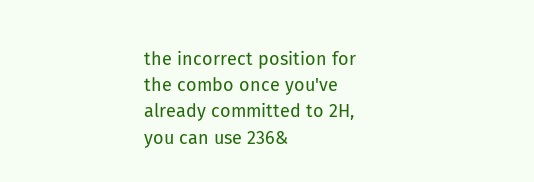the incorrect position for the combo once you've already committed to 2H, you can use 236&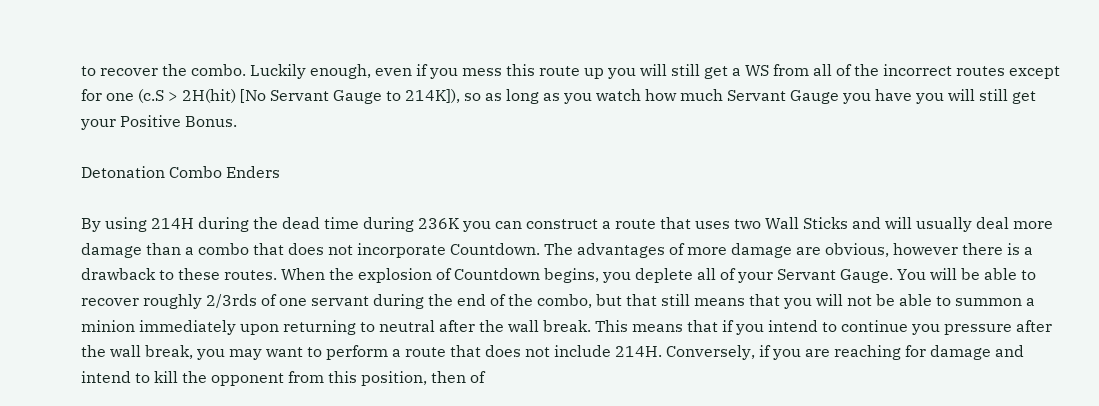to recover the combo. Luckily enough, even if you mess this route up you will still get a WS from all of the incorrect routes except for one (c.S > 2H(hit) [No Servant Gauge to 214K]), so as long as you watch how much Servant Gauge you have you will still get your Positive Bonus.

Detonation Combo Enders

By using 214H during the dead time during 236K you can construct a route that uses two Wall Sticks and will usually deal more damage than a combo that does not incorporate Countdown. The advantages of more damage are obvious, however there is a drawback to these routes. When the explosion of Countdown begins, you deplete all of your Servant Gauge. You will be able to recover roughly 2/3rds of one servant during the end of the combo, but that still means that you will not be able to summon a minion immediately upon returning to neutral after the wall break. This means that if you intend to continue you pressure after the wall break, you may want to perform a route that does not include 214H. Conversely, if you are reaching for damage and intend to kill the opponent from this position, then of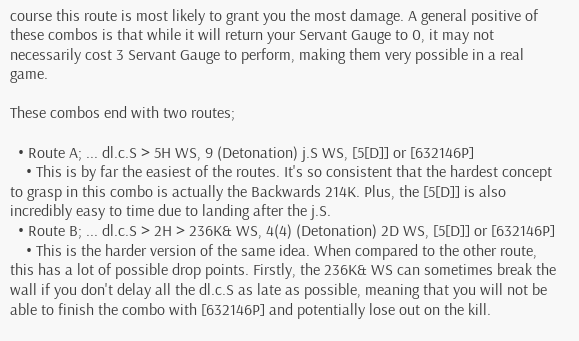course this route is most likely to grant you the most damage. A general positive of these combos is that while it will return your Servant Gauge to 0, it may not necessarily cost 3 Servant Gauge to perform, making them very possible in a real game.

These combos end with two routes;

  • Route A; ... dl.c.S > 5H WS, 9 (Detonation) j.S WS, [5[D]] or [632146P]
    • This is by far the easiest of the routes. It's so consistent that the hardest concept to grasp in this combo is actually the Backwards 214K. Plus, the [5[D]] is also incredibly easy to time due to landing after the j.S.
  • Route B; ... dl.c.S > 2H > 236K& WS, 4(4) (Detonation) 2D WS, [5[D]] or [632146P]
    • This is the harder version of the same idea. When compared to the other route, this has a lot of possible drop points. Firstly, the 236K& WS can sometimes break the wall if you don't delay all the dl.c.S as late as possible, meaning that you will not be able to finish the combo with [632146P] and potentially lose out on the kill.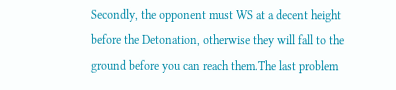Secondly, the opponent must WS at a decent height before the Detonation, otherwise they will fall to the ground before you can reach them.The last problem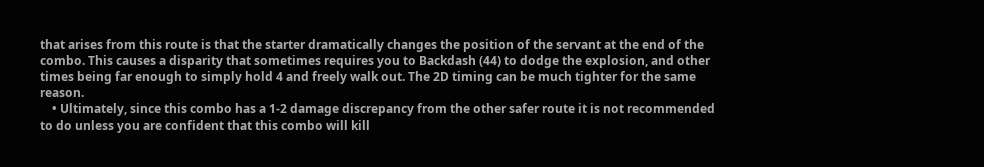that arises from this route is that the starter dramatically changes the position of the servant at the end of the combo. This causes a disparity that sometimes requires you to Backdash (44) to dodge the explosion, and other times being far enough to simply hold 4 and freely walk out. The 2D timing can be much tighter for the same reason.
    • Ultimately, since this combo has a 1-2 damage discrepancy from the other safer route it is not recommended to do unless you are confident that this combo will kill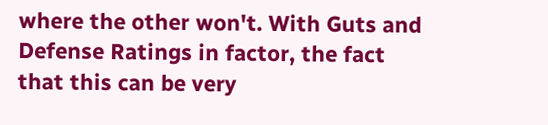where the other won't. With Guts and Defense Ratings in factor, the fact that this can be very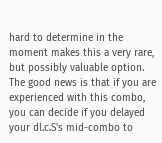hard to determine in the moment makes this a very rare, but possibly valuable option. The good news is that if you are experienced with this combo, you can decide if you delayed your dl.c.S's mid-combo to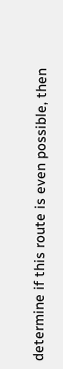determine if this route is even possible, then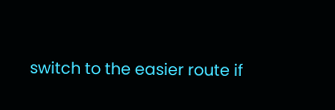switch to the easier route if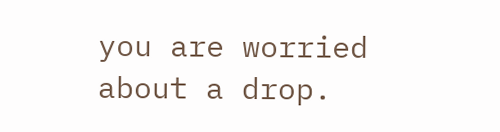you are worried about a drop.